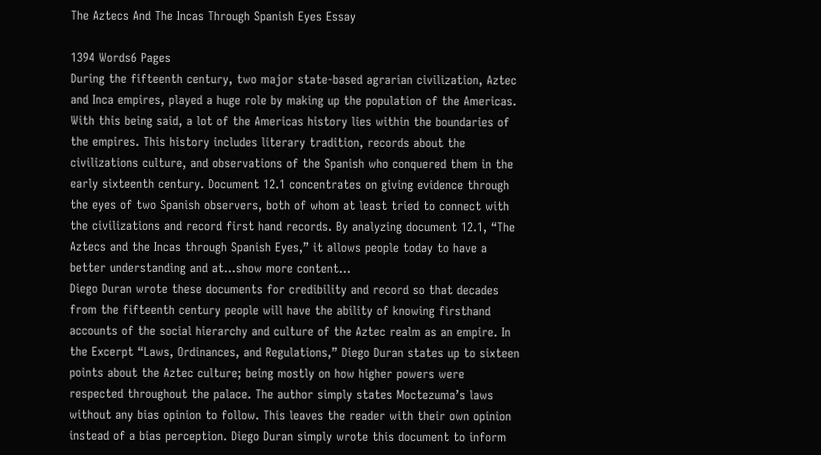The Aztecs And The Incas Through Spanish Eyes Essay

1394 Words6 Pages
During the fifteenth century, two major state-based agrarian civilization, Aztec and Inca empires, played a huge role by making up the population of the Americas. With this being said, a lot of the Americas history lies within the boundaries of the empires. This history includes literary tradition, records about the civilizations culture, and observations of the Spanish who conquered them in the early sixteenth century. Document 12.1 concentrates on giving evidence through the eyes of two Spanish observers, both of whom at least tried to connect with the civilizations and record first hand records. By analyzing document 12.1, “The Aztecs and the Incas through Spanish Eyes,” it allows people today to have a better understanding and at…show more content…
Diego Duran wrote these documents for credibility and record so that decades from the fifteenth century people will have the ability of knowing firsthand accounts of the social hierarchy and culture of the Aztec realm as an empire. In the Excerpt “Laws, Ordinances, and Regulations,” Diego Duran states up to sixteen points about the Aztec culture; being mostly on how higher powers were respected throughout the palace. The author simply states Moctezuma’s laws without any bias opinion to follow. This leaves the reader with their own opinion instead of a bias perception. Diego Duran simply wrote this document to inform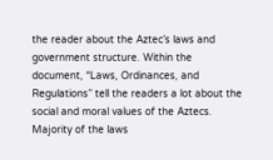the reader about the Aztec’s laws and government structure. Within the document, “Laws, Ordinances, and Regulations” tell the readers a lot about the social and moral values of the Aztecs. Majority of the laws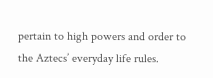pertain to high powers and order to the Aztecs’ everyday life rules.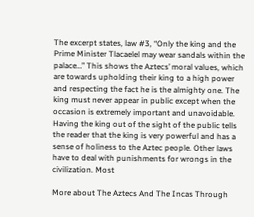The excerpt states, law #3, “Only the king and the Prime Minister Tlacaelel may wear sandals within the palace…” This shows the Aztecs’ moral values, which are towards upholding their king to a high power and respecting the fact he is the almighty one. The king must never appear in public except when the occasion is extremely important and unavoidable. Having the king out of the sight of the public tells the reader that the king is very powerful and has a sense of holiness to the Aztec people. Other laws have to deal with punishments for wrongs in the civilization. Most

More about The Aztecs And The Incas Through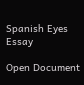Spanish Eyes Essay

Open Document